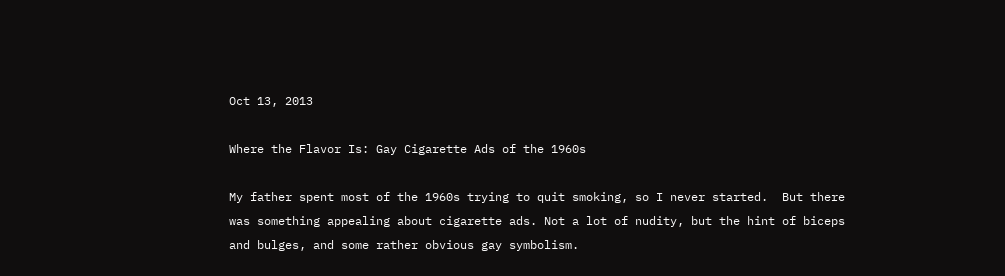Oct 13, 2013

Where the Flavor Is: Gay Cigarette Ads of the 1960s

My father spent most of the 1960s trying to quit smoking, so I never started.  But there was something appealing about cigarette ads. Not a lot of nudity, but the hint of biceps and bulges, and some rather obvious gay symbolism.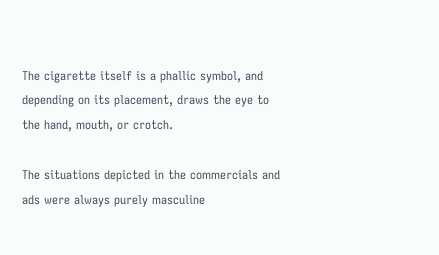The cigarette itself is a phallic symbol, and depending on its placement, draws the eye to the hand, mouth, or crotch.

The situations depicted in the commercials and ads were always purely masculine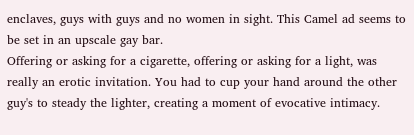enclaves, guys with guys and no women in sight. This Camel ad seems to be set in an upscale gay bar.
Offering or asking for a cigarette, offering or asking for a light, was really an erotic invitation. You had to cup your hand around the other guy's to steady the lighter, creating a moment of evocative intimacy.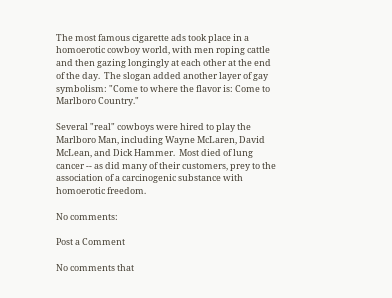The most famous cigarette ads took place in a homoerotic cowboy world, with men roping cattle and then gazing longingly at each other at the end of the day.  The slogan added another layer of gay symbolism: "Come to where the flavor is: Come to Marlboro Country."

Several "real" cowboys were hired to play the Marlboro Man, including Wayne McLaren, David McLean, and Dick Hammer.  Most died of lung cancer -- as did many of their customers, prey to the association of a carcinogenic substance with homoerotic freedom.

No comments:

Post a Comment

No comments that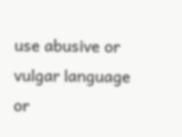use abusive or vulgar language or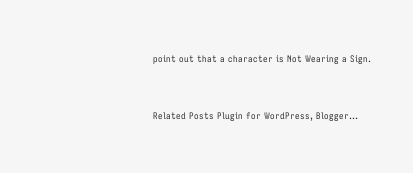point out that a character is Not Wearing a Sign.


Related Posts Plugin for WordPress, Blogger...